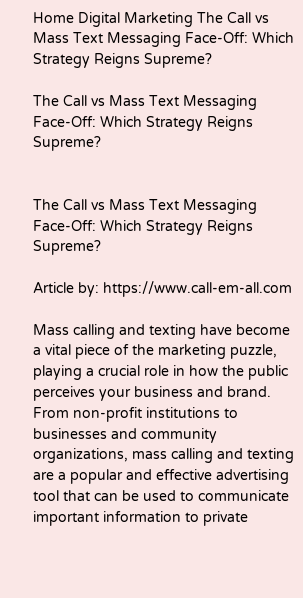Home Digital Marketing The Call vs Mass Text Messaging Face-Off: Which Strategy Reigns Supreme?

The Call vs Mass Text Messaging Face-Off: Which Strategy Reigns Supreme?


The Call vs Mass Text Messaging Face-Off: Which Strategy Reigns Supreme?

Article by: https://www.call-em-all.com

Mass calling and texting have become a vital piece of the marketing puzzle, playing a crucial role in how the public perceives your business and brand. From non-profit institutions to businesses and community organizations, mass calling and texting are a popular and effective advertising tool that can be used to communicate important information to private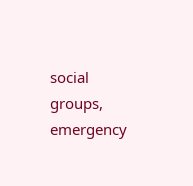social groups, emergency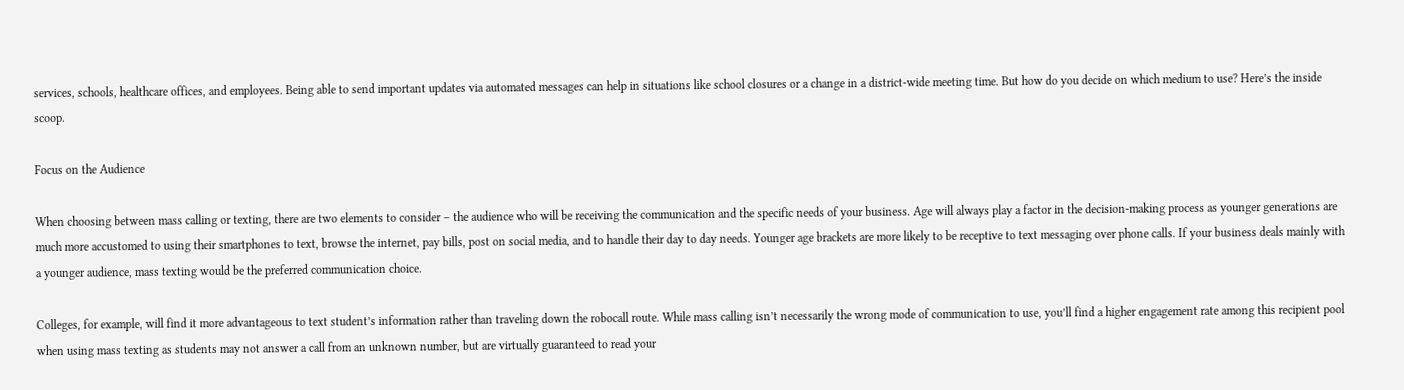services, schools, healthcare offices, and employees. Being able to send important updates via automated messages can help in situations like school closures or a change in a district-wide meeting time. But how do you decide on which medium to use? Here’s the inside scoop.

Focus on the Audience

When choosing between mass calling or texting, there are two elements to consider – the audience who will be receiving the communication and the specific needs of your business. Age will always play a factor in the decision-making process as younger generations are much more accustomed to using their smartphones to text, browse the internet, pay bills, post on social media, and to handle their day to day needs. Younger age brackets are more likely to be receptive to text messaging over phone calls. If your business deals mainly with a younger audience, mass texting would be the preferred communication choice.

Colleges, for example, will find it more advantageous to text student’s information rather than traveling down the robocall route. While mass calling isn’t necessarily the wrong mode of communication to use, you’ll find a higher engagement rate among this recipient pool when using mass texting as students may not answer a call from an unknown number, but are virtually guaranteed to read your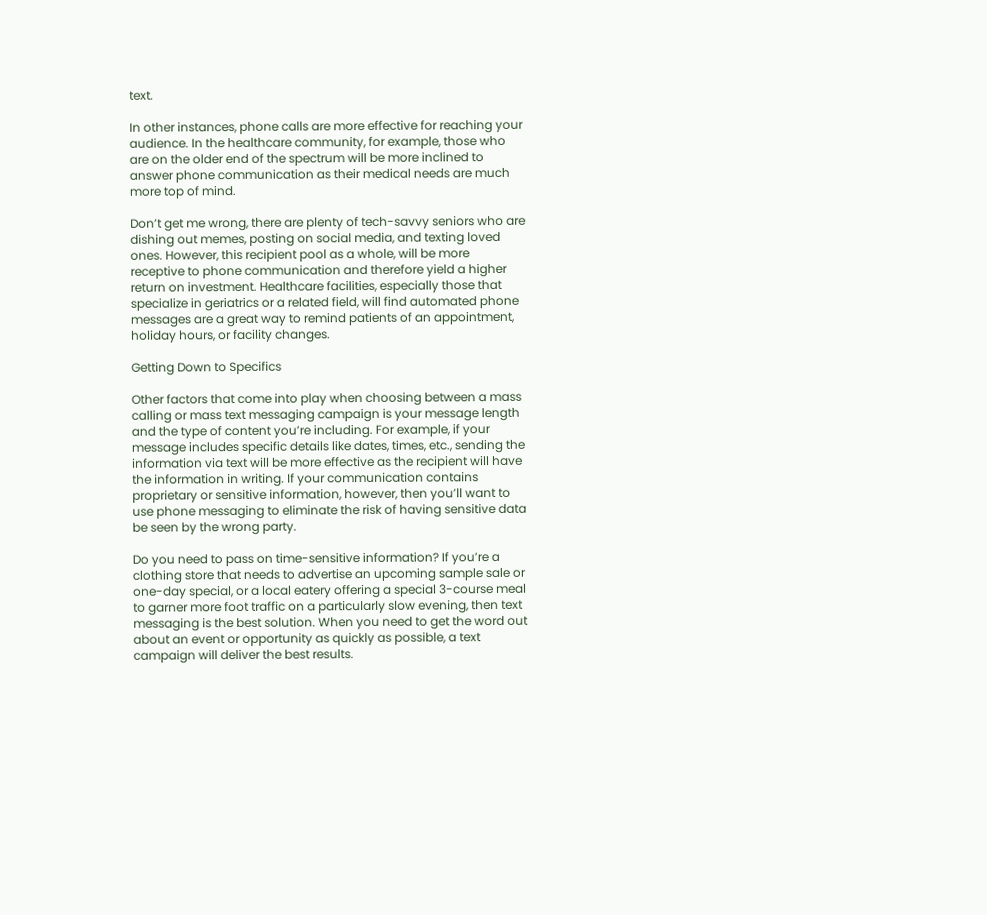text.

In other instances, phone calls are more effective for reaching your audience. In the healthcare community, for example, those who are on the older end of the spectrum will be more inclined to answer phone communication as their medical needs are much more top of mind.

Don’t get me wrong, there are plenty of tech-savvy seniors who are dishing out memes, posting on social media, and texting loved ones. However, this recipient pool as a whole, will be more receptive to phone communication and therefore yield a higher return on investment. Healthcare facilities, especially those that specialize in geriatrics or a related field, will find automated phone messages are a great way to remind patients of an appointment, holiday hours, or facility changes.

Getting Down to Specifics

Other factors that come into play when choosing between a mass calling or mass text messaging campaign is your message length and the type of content you’re including. For example, if your message includes specific details like dates, times, etc., sending the information via text will be more effective as the recipient will have the information in writing. If your communication contains proprietary or sensitive information, however, then you’ll want to use phone messaging to eliminate the risk of having sensitive data be seen by the wrong party.

Do you need to pass on time-sensitive information? If you’re a clothing store that needs to advertise an upcoming sample sale or one-day special, or a local eatery offering a special 3-course meal to garner more foot traffic on a particularly slow evening, then text messaging is the best solution. When you need to get the word out about an event or opportunity as quickly as possible, a text campaign will deliver the best results.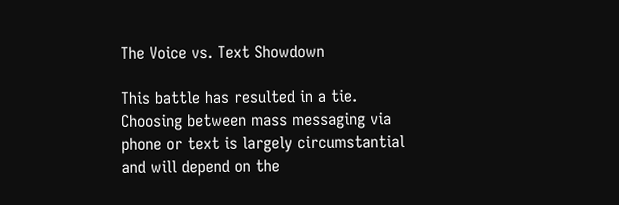The Voice vs. Text Showdown

This battle has resulted in a tie. Choosing between mass messaging via phone or text is largely circumstantial and will depend on the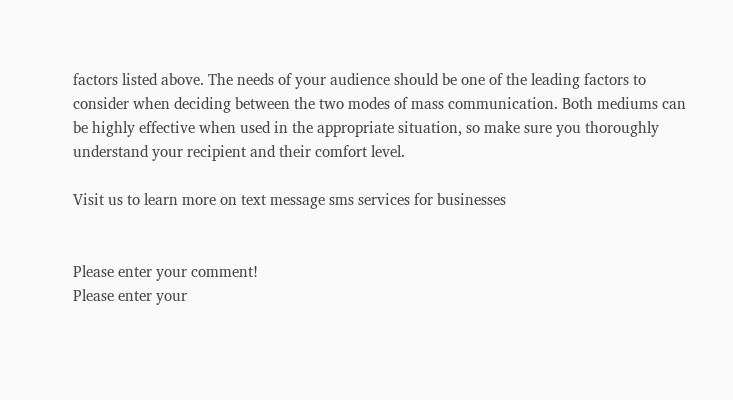factors listed above. The needs of your audience should be one of the leading factors to consider when deciding between the two modes of mass communication. Both mediums can be highly effective when used in the appropriate situation, so make sure you thoroughly understand your recipient and their comfort level.

Visit us to learn more on text message sms services for businesses


Please enter your comment!
Please enter your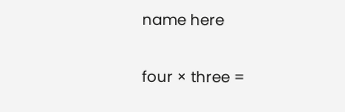name here

four × three =